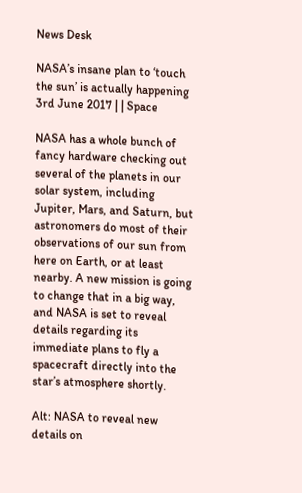News Desk

NASA’s insane plan to ‘touch the sun’ is actually happening
3rd June 2017 | | Space

NASA has a whole bunch of fancy hardware checking out several of the planets in our solar system, including Jupiter, Mars, and Saturn, but astronomers do most of their observations of our sun from here on Earth, or at least nearby. A new mission is going to change that in a big way, and NASA is set to reveal details regarding its immediate plans to fly a spacecraft directly into the star’s atmosphere shortly.

Alt: NASA to reveal new details on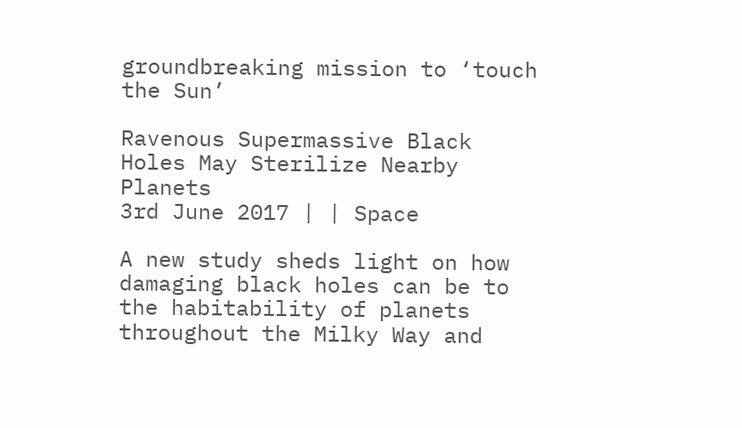groundbreaking mission to ‘touch the Sun’

Ravenous Supermassive Black Holes May Sterilize Nearby Planets
3rd June 2017 | | Space

A new study sheds light on how damaging black holes can be to the habitability of planets throughout the Milky Way and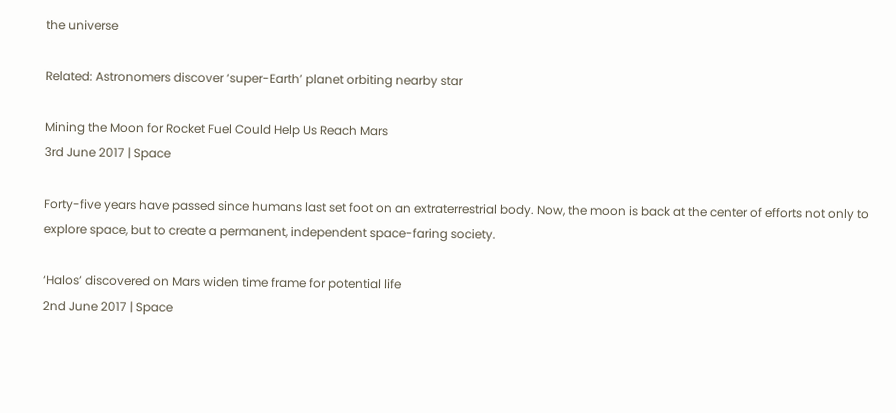the universe

Related: Astronomers discover ‘super-Earth’ planet orbiting nearby star

Mining the Moon for Rocket Fuel Could Help Us Reach Mars
3rd June 2017 | Space

Forty-five years have passed since humans last set foot on an extraterrestrial body. Now, the moon is back at the center of efforts not only to explore space, but to create a permanent, independent space-faring society.

‘Halos’ discovered on Mars widen time frame for potential life
2nd June 2017 | Space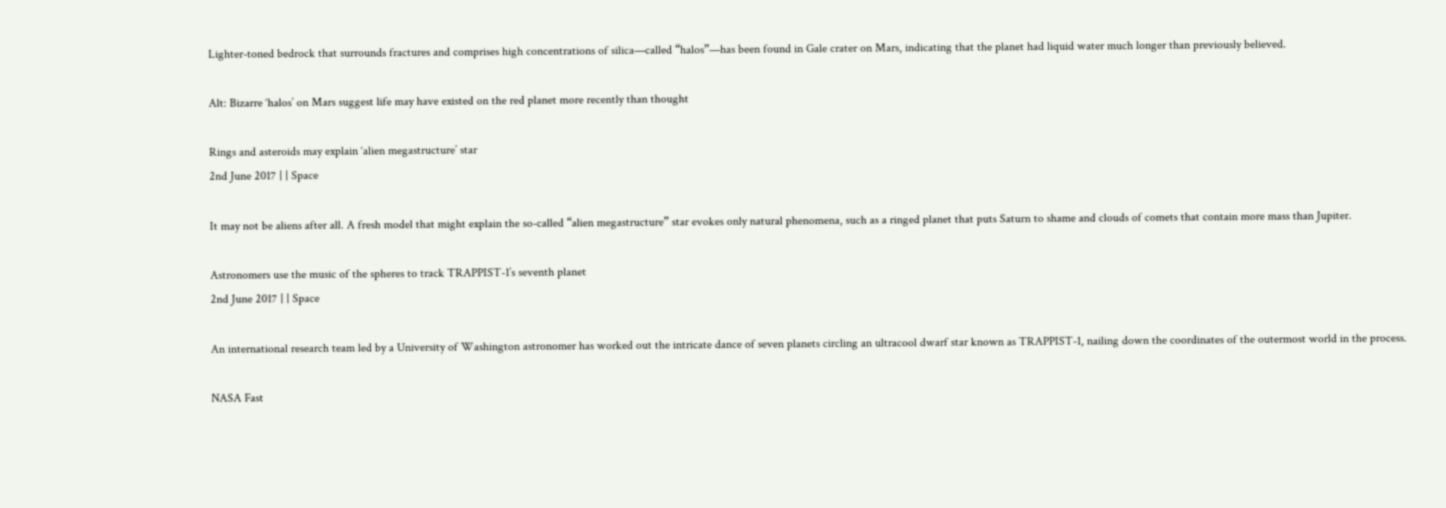Lighter-toned bedrock that surrounds fractures and comprises high concentrations of silica—called “halos”—has been found in Gale crater on Mars, indicating that the planet had liquid water much longer than previously believed.

Alt: Bizarre ‘halos’ on Mars suggest life may have existed on the red planet more recently than thought

Rings and asteroids may explain ‘alien megastructure’ star
2nd June 2017 | | Space

It may not be aliens after all. A fresh model that might explain the so-called “alien megastructure” star evokes only natural phenomena, such as a ringed planet that puts Saturn to shame and clouds of comets that contain more mass than Jupiter.

Astronomers use the music of the spheres to track TRAPPIST-1’s seventh planet
2nd June 2017 | | Space

An international research team led by a University of Washington astronomer has worked out the intricate dance of seven planets circling an ultracool dwarf star known as TRAPPIST-1, nailing down the coordinates of the outermost world in the process.

NASA Fast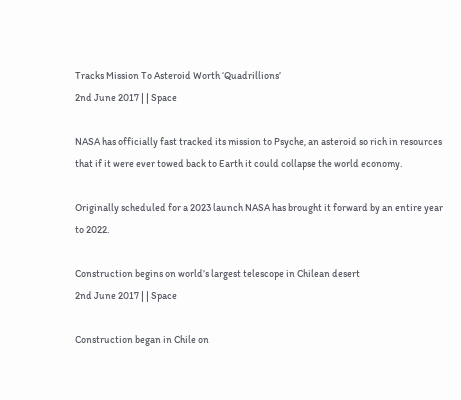Tracks Mission To Asteroid Worth ‘Quadrillions’
2nd June 2017 | | Space

NASA has officially fast tracked its mission to Psyche, an asteroid so rich in resources that if it were ever towed back to Earth it could collapse the world economy.

Originally scheduled for a 2023 launch NASA has brought it forward by an entire year to 2022.

Construction begins on world’s largest telescope in Chilean desert
2nd June 2017 | | Space

Construction began in Chile on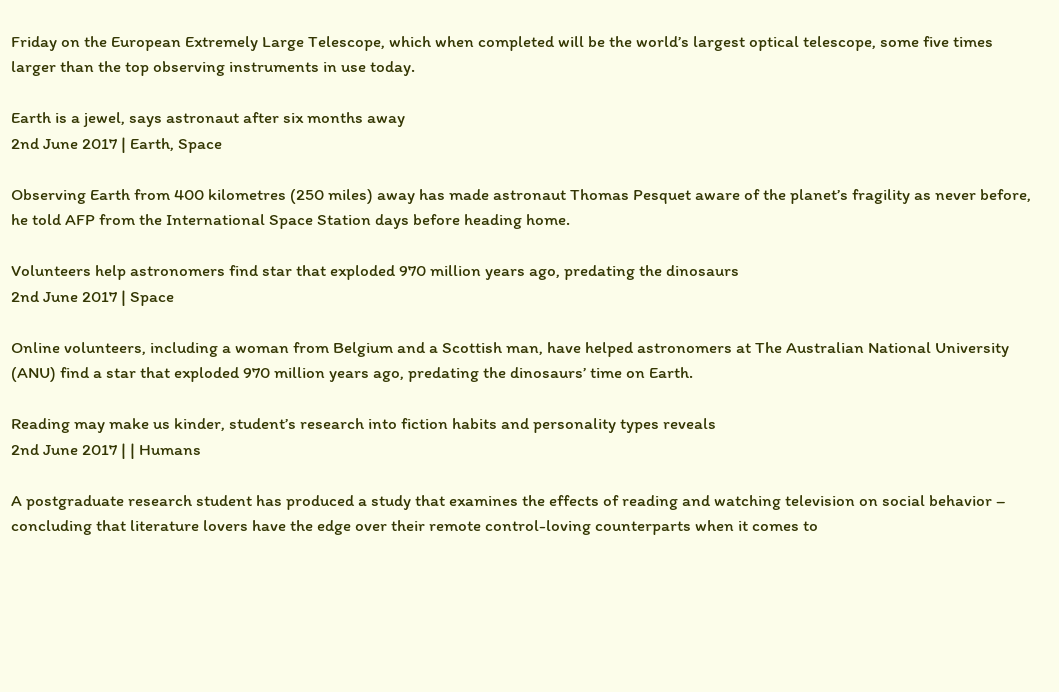Friday on the European Extremely Large Telescope, which when completed will be the world’s largest optical telescope, some five times larger than the top observing instruments in use today.

Earth is a jewel, says astronaut after six months away
2nd June 2017 | Earth, Space

Observing Earth from 400 kilometres (250 miles) away has made astronaut Thomas Pesquet aware of the planet’s fragility as never before, he told AFP from the International Space Station days before heading home.

Volunteers help astronomers find star that exploded 970 million years ago, predating the dinosaurs
2nd June 2017 | Space

Online volunteers, including a woman from Belgium and a Scottish man, have helped astronomers at The Australian National University (ANU) find a star that exploded 970 million years ago, predating the dinosaurs’ time on Earth.

Reading may make us kinder, student’s research into fiction habits and personality types reveals
2nd June 2017 | | Humans

A postgraduate research student has produced a study that examines the effects of reading and watching television on social behavior – concluding that literature lovers have the edge over their remote control-loving counterparts when it comes to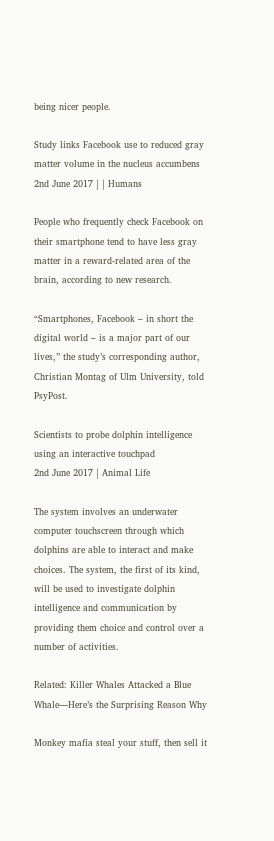being nicer people.

Study links Facebook use to reduced gray matter volume in the nucleus accumbens
2nd June 2017 | | Humans

People who frequently check Facebook on their smartphone tend to have less gray matter in a reward-related area of the brain, according to new research.

“Smartphones, Facebook – in short the digital world – is a major part of our lives,” the study’s corresponding author, Christian Montag of Ulm University, told PsyPost.

Scientists to probe dolphin intelligence using an interactive touchpad
2nd June 2017 | Animal Life

The system involves an underwater computer touchscreen through which dolphins are able to interact and make choices. The system, the first of its kind, will be used to investigate dolphin intelligence and communication by providing them choice and control over a number of activities.

Related: Killer Whales Attacked a Blue Whale—Here’s the Surprising Reason Why

Monkey mafia steal your stuff, then sell it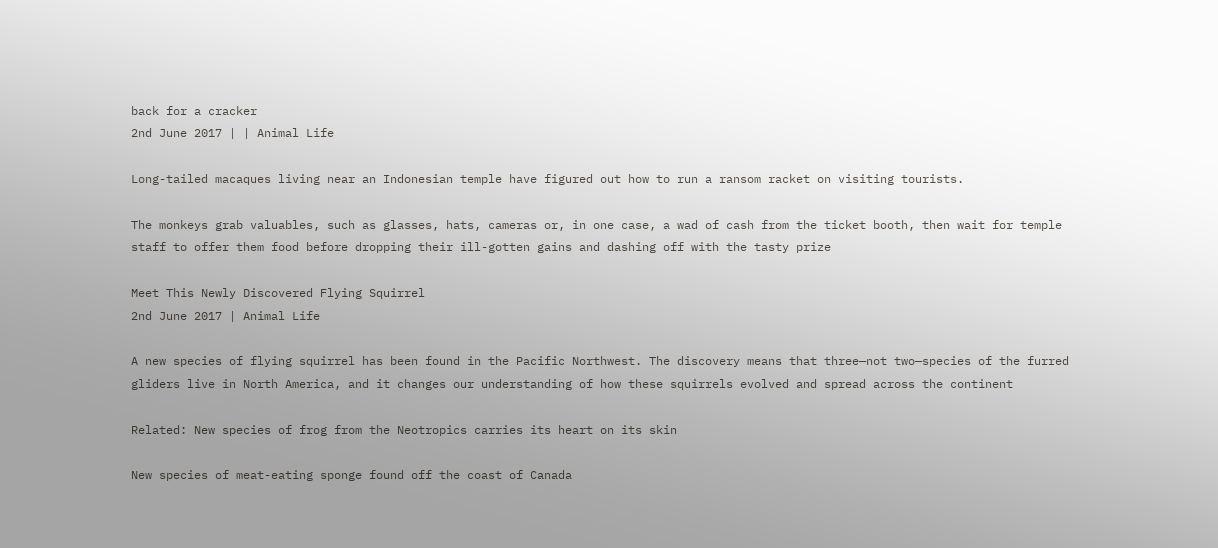back for a cracker
2nd June 2017 | | Animal Life

Long-tailed macaques living near an Indonesian temple have figured out how to run a ransom racket on visiting tourists.

The monkeys grab valuables, such as glasses, hats, cameras or, in one case, a wad of cash from the ticket booth, then wait for temple staff to offer them food before dropping their ill-gotten gains and dashing off with the tasty prize

Meet This Newly Discovered Flying Squirrel
2nd June 2017 | Animal Life

A new species of flying squirrel has been found in the Pacific Northwest. The discovery means that three—not two—species of the furred gliders live in North America, and it changes our understanding of how these squirrels evolved and spread across the continent

Related: New species of frog from the Neotropics carries its heart on its skin

New species of meat-eating sponge found off the coast of Canada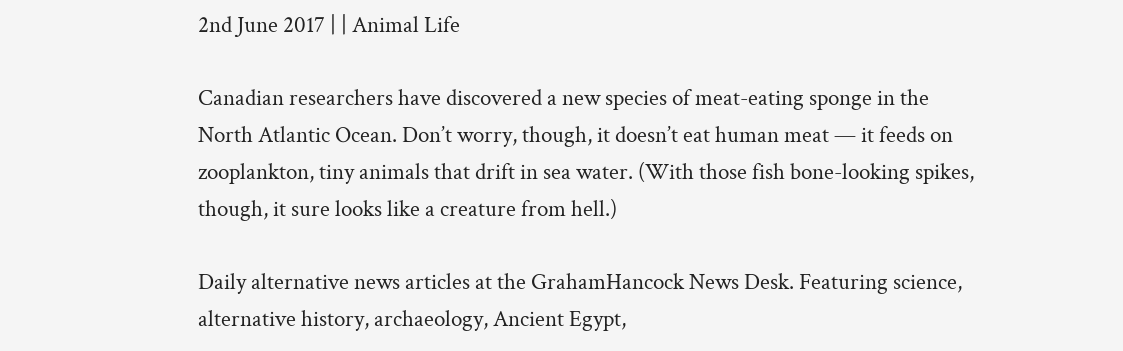2nd June 2017 | | Animal Life

Canadian researchers have discovered a new species of meat-eating sponge in the North Atlantic Ocean. Don’t worry, though, it doesn’t eat human meat — it feeds on zooplankton, tiny animals that drift in sea water. (With those fish bone-looking spikes, though, it sure looks like a creature from hell.)

Daily alternative news articles at the GrahamHancock News Desk. Featuring science, alternative history, archaeology, Ancient Egypt,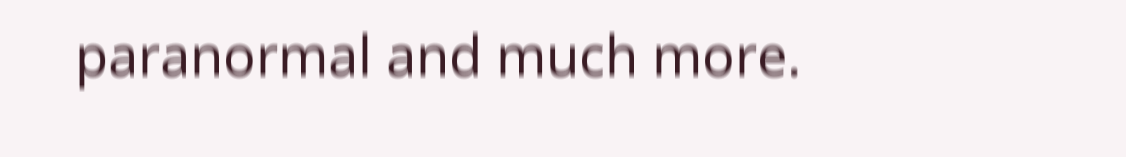paranormal and much more.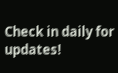Check in daily for updates!